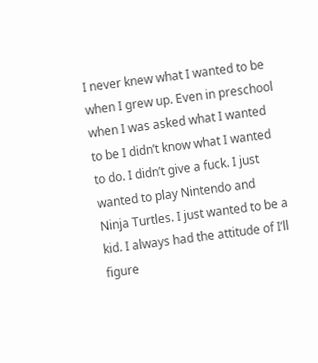I never knew what I wanted to be when I grew up. Even in preschool when I was asked what I wanted to be I didn’t know what I wanted to do. I didn’t give a fuck. I just wanted to play Nintendo and Ninja Turtles. I just wanted to be a kid. I always had the attitude of I’ll figure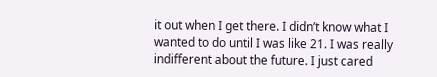it out when I get there. I didn’t know what I wanted to do until I was like 21. I was really indifferent about the future. I just cared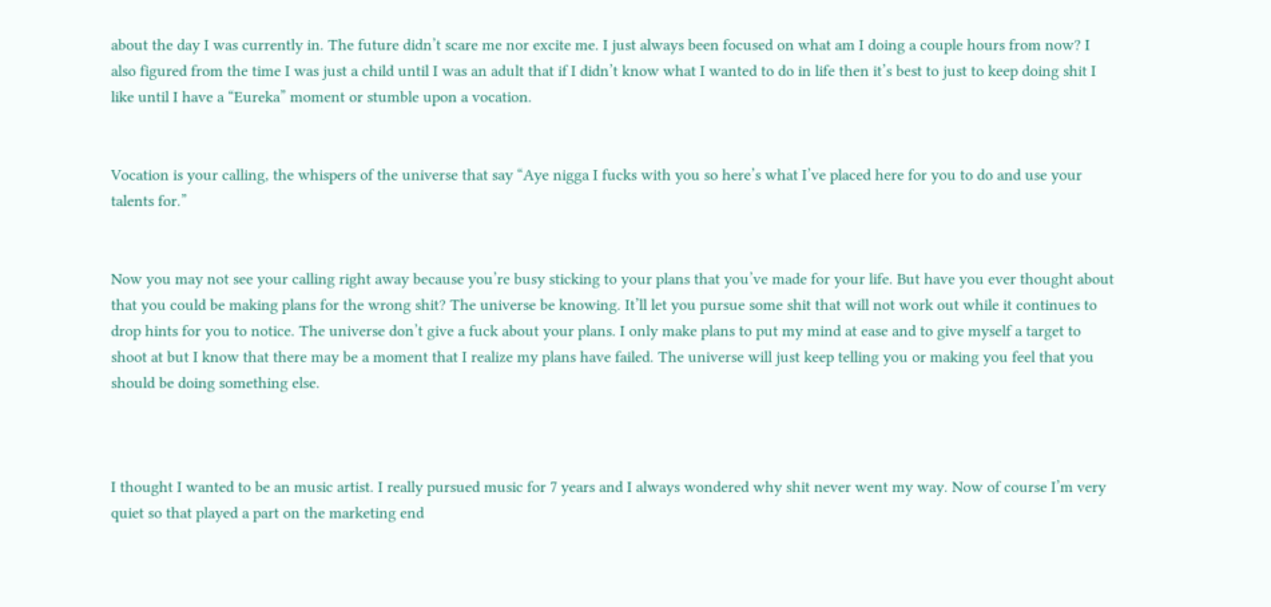about the day I was currently in. The future didn’t scare me nor excite me. I just always been focused on what am I doing a couple hours from now? I also figured from the time I was just a child until I was an adult that if I didn’t know what I wanted to do in life then it’s best to just to keep doing shit I like until I have a “Eureka” moment or stumble upon a vocation.


Vocation is your calling, the whispers of the universe that say “Aye nigga I fucks with you so here’s what I’ve placed here for you to do and use your talents for.”


Now you may not see your calling right away because you’re busy sticking to your plans that you’ve made for your life. But have you ever thought about that you could be making plans for the wrong shit? The universe be knowing. It’ll let you pursue some shit that will not work out while it continues to drop hints for you to notice. The universe don’t give a fuck about your plans. I only make plans to put my mind at ease and to give myself a target to shoot at but I know that there may be a moment that I realize my plans have failed. The universe will just keep telling you or making you feel that you should be doing something else.



I thought I wanted to be an music artist. I really pursued music for 7 years and I always wondered why shit never went my way. Now of course I’m very quiet so that played a part on the marketing end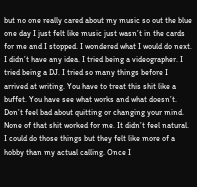but no one really cared about my music so out the blue one day I just felt like music just wasn’t in the cards for me and I stopped. I wondered what I would do next. I didn’t have any idea. I tried being a videographer. I tried being a DJ. I tried so many things before I arrived at writing. You have to treat this shit like a buffet. You have see what works and what doesn’t. Don’t feel bad about quitting or changing your mind. None of that shit worked for me. It didn’t feel natural. I could do those things but they felt like more of a hobby than my actual calling. Once I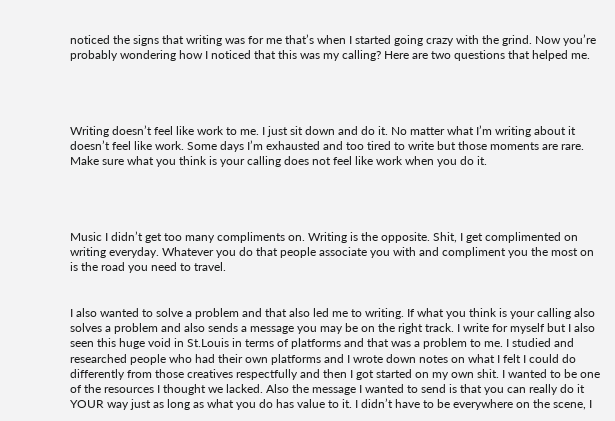noticed the signs that writing was for me that’s when I started going crazy with the grind. Now you’re probably wondering how I noticed that this was my calling? Here are two questions that helped me.




Writing doesn’t feel like work to me. I just sit down and do it. No matter what I’m writing about it doesn’t feel like work. Some days I’m exhausted and too tired to write but those moments are rare. Make sure what you think is your calling does not feel like work when you do it.




Music I didn’t get too many compliments on. Writing is the opposite. Shit, I get complimented on writing everyday. Whatever you do that people associate you with and compliment you the most on is the road you need to travel.


I also wanted to solve a problem and that also led me to writing. If what you think is your calling also solves a problem and also sends a message you may be on the right track. I write for myself but I also seen this huge void in St.Louis in terms of platforms and that was a problem to me. I studied and researched people who had their own platforms and I wrote down notes on what I felt I could do differently from those creatives respectfully and then I got started on my own shit. I wanted to be one of the resources I thought we lacked. Also the message I wanted to send is that you can really do it YOUR way just as long as what you do has value to it. I didn’t have to be everywhere on the scene, I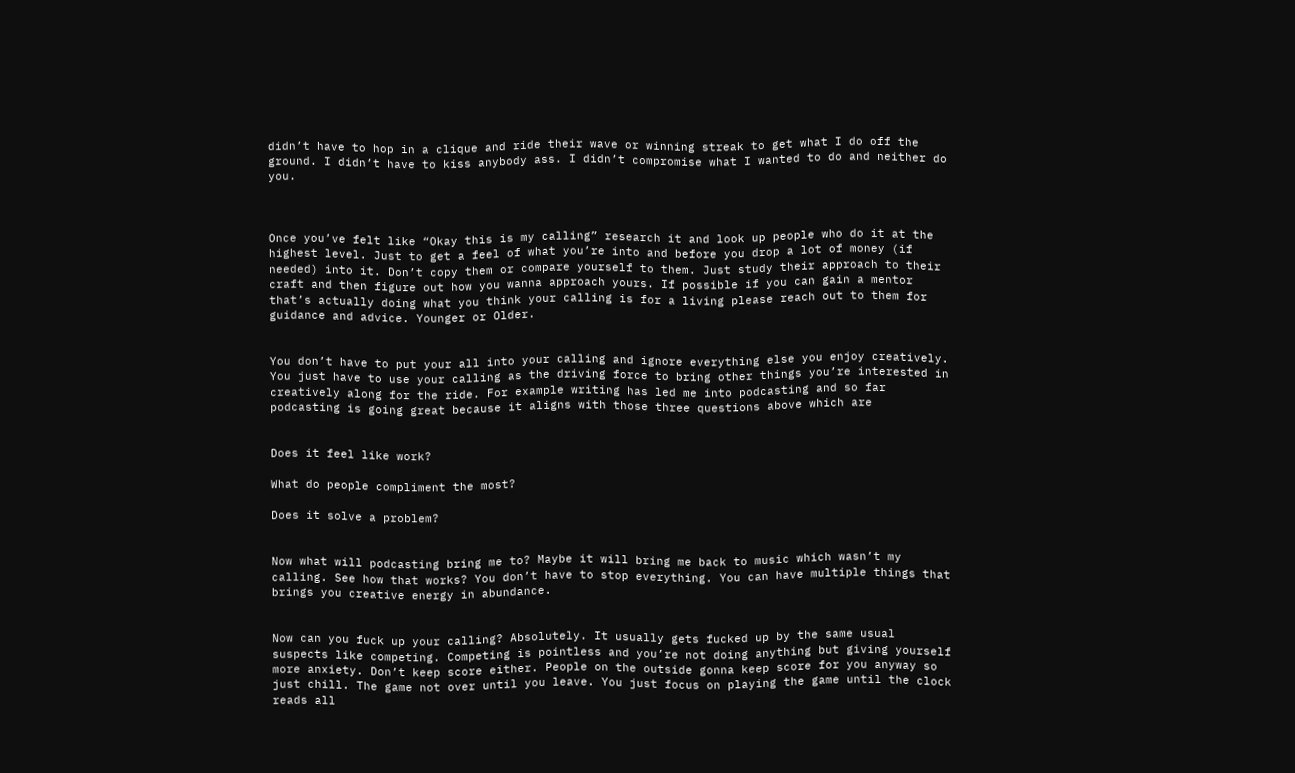didn’t have to hop in a clique and ride their wave or winning streak to get what I do off the ground. I didn’t have to kiss anybody ass. I didn’t compromise what I wanted to do and neither do you.



Once you’ve felt like “Okay this is my calling” research it and look up people who do it at the highest level. Just to get a feel of what you’re into and before you drop a lot of money (if needed) into it. Don’t copy them or compare yourself to them. Just study their approach to their craft and then figure out how you wanna approach yours. If possible if you can gain a mentor that’s actually doing what you think your calling is for a living please reach out to them for guidance and advice. Younger or Older.


You don’t have to put your all into your calling and ignore everything else you enjoy creatively. You just have to use your calling as the driving force to bring other things you’re interested in creatively along for the ride. For example writing has led me into podcasting and so far podcasting is going great because it aligns with those three questions above which are


Does it feel like work?

What do people compliment the most?

Does it solve a problem?


Now what will podcasting bring me to? Maybe it will bring me back to music which wasn’t my calling. See how that works? You don’t have to stop everything. You can have multiple things that brings you creative energy in abundance.


Now can you fuck up your calling? Absolutely. It usually gets fucked up by the same usual suspects like competing. Competing is pointless and you’re not doing anything but giving yourself more anxiety. Don’t keep score either. People on the outside gonna keep score for you anyway so just chill. The game not over until you leave. You just focus on playing the game until the clock reads all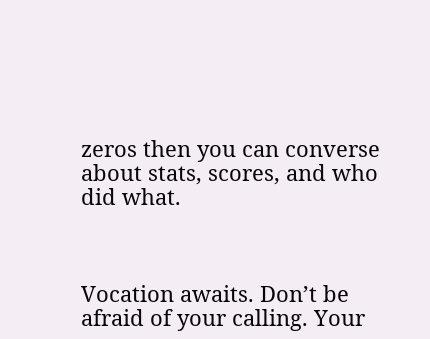zeros then you can converse about stats, scores, and who did what.



Vocation awaits. Don’t be afraid of your calling. Your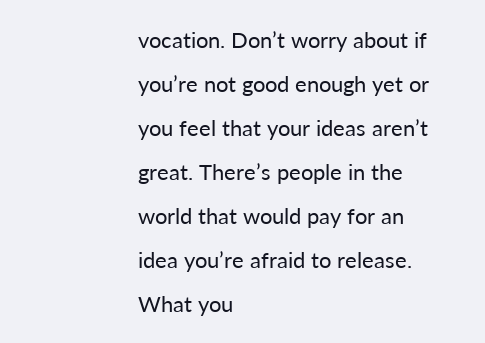vocation. Don’t worry about if you’re not good enough yet or you feel that your ideas aren’t great. There’s people in the world that would pay for an idea you’re afraid to release. What you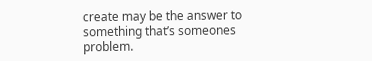create may be the answer to something that’s someones problem.